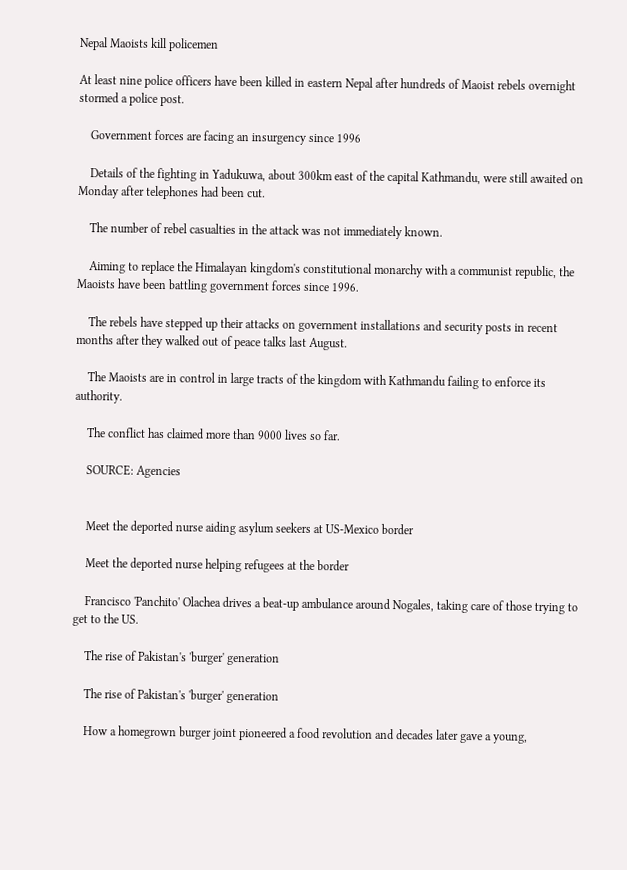Nepal Maoists kill policemen

At least nine police officers have been killed in eastern Nepal after hundreds of Maoist rebels overnight stormed a police post.

    Government forces are facing an insurgency since 1996

    Details of the fighting in Yadukuwa, about 300km east of the capital Kathmandu, were still awaited on Monday after telephones had been cut.

    The number of rebel casualties in the attack was not immediately known.

    Aiming to replace the Himalayan kingdom's constitutional monarchy with a communist republic, the Maoists have been battling government forces since 1996.

    The rebels have stepped up their attacks on government installations and security posts in recent months after they walked out of peace talks last August.

    The Maoists are in control in large tracts of the kingdom with Kathmandu failing to enforce its authority.

    The conflict has claimed more than 9000 lives so far.

    SOURCE: Agencies


    Meet the deported nurse aiding asylum seekers at US-Mexico border

    Meet the deported nurse helping refugees at the border

    Francisco 'Panchito' Olachea drives a beat-up ambulance around Nogales, taking care of those trying to get to the US.

    The rise of Pakistan's 'burger' generation

    The rise of Pakistan's 'burger' generation

    How a homegrown burger joint pioneered a food revolution and decades later gave a young,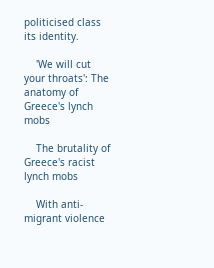politicised class its identity.

    'We will cut your throats': The anatomy of Greece's lynch mobs

    The brutality of Greece's racist lynch mobs

    With anti-migrant violence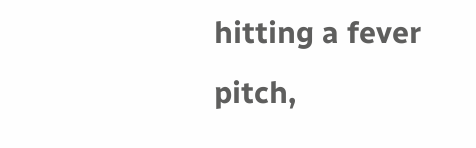hitting a fever pitch,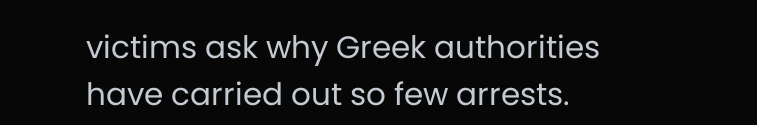victims ask why Greek authorities have carried out so few arrests.